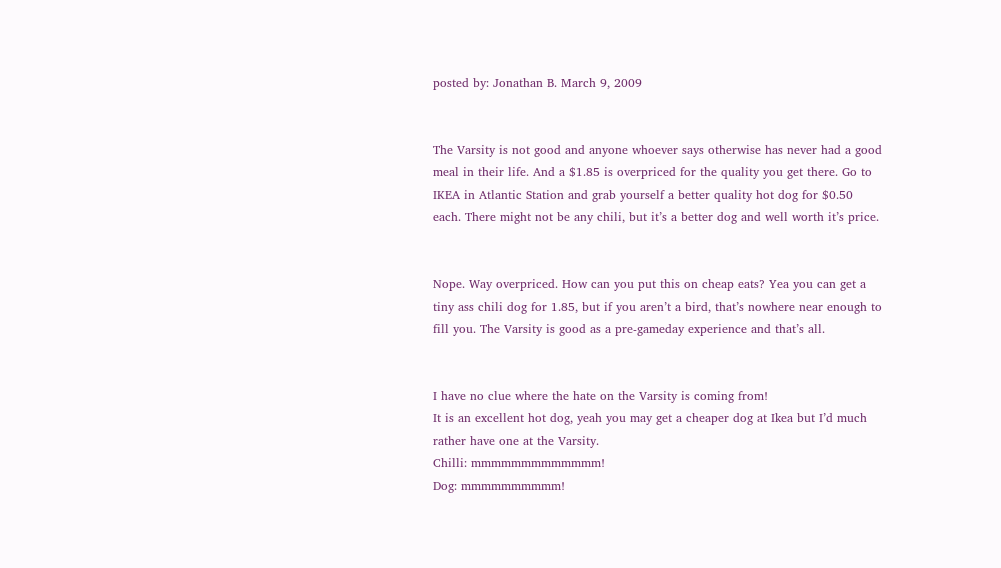posted by: Jonathan B. March 9, 2009


The Varsity is not good and anyone whoever says otherwise has never had a good meal in their life. And a $1.85 is overpriced for the quality you get there. Go to IKEA in Atlantic Station and grab yourself a better quality hot dog for $0.50 each. There might not be any chili, but it’s a better dog and well worth it’s price.


Nope. Way overpriced. How can you put this on cheap eats? Yea you can get a tiny ass chili dog for 1.85, but if you aren’t a bird, that’s nowhere near enough to fill you. The Varsity is good as a pre-gameday experience and that’s all.


I have no clue where the hate on the Varsity is coming from!
It is an excellent hot dog, yeah you may get a cheaper dog at Ikea but I’d much rather have one at the Varsity.
Chilli: mmmmmmmmmmmmm!
Dog: mmmmmmmmmm!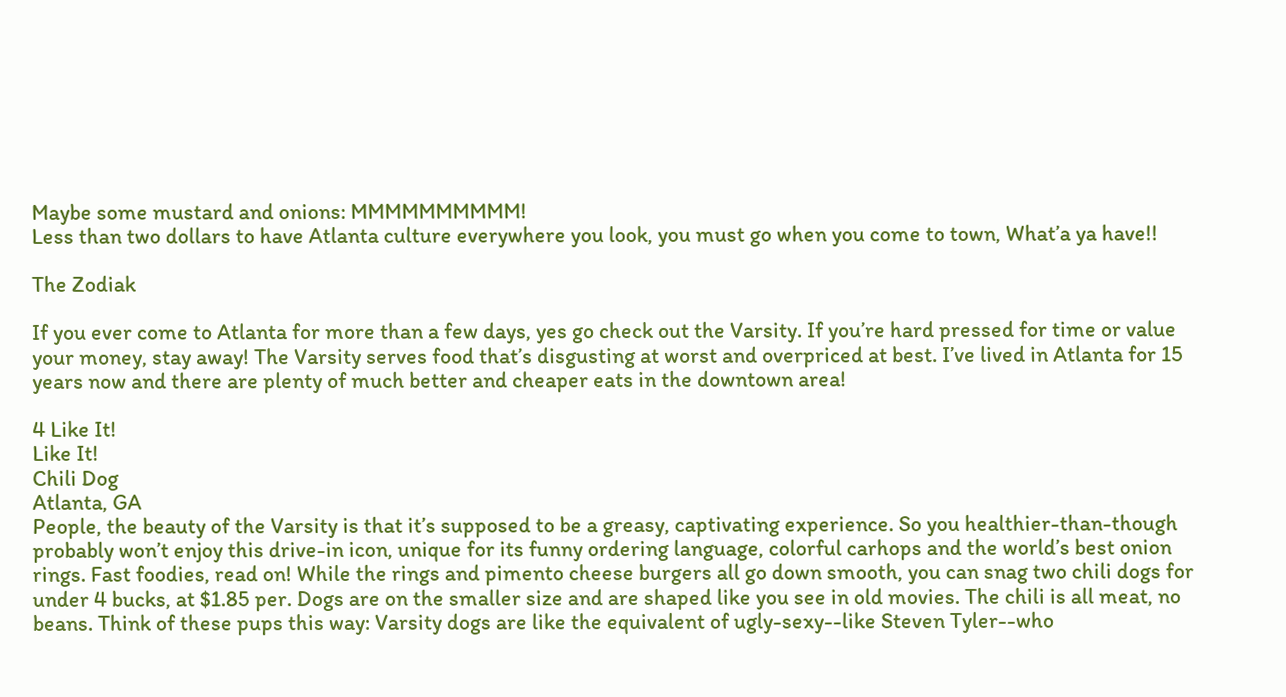Maybe some mustard and onions: MMMMMMMMMM!
Less than two dollars to have Atlanta culture everywhere you look, you must go when you come to town, What’a ya have!!

The Zodiak

If you ever come to Atlanta for more than a few days, yes go check out the Varsity. If you’re hard pressed for time or value your money, stay away! The Varsity serves food that’s disgusting at worst and overpriced at best. I’ve lived in Atlanta for 15 years now and there are plenty of much better and cheaper eats in the downtown area!

4 Like It!
Like It!
Chili Dog
Atlanta, GA
People, the beauty of the Varsity is that it’s supposed to be a greasy, captivating experience. So you healthier-than-though probably won’t enjoy this drive-in icon, unique for its funny ordering language, colorful carhops and the world’s best onion rings. Fast foodies, read on! While the rings and pimento cheese burgers all go down smooth, you can snag two chili dogs for under 4 bucks, at $1.85 per. Dogs are on the smaller size and are shaped like you see in old movies. The chili is all meat, no beans. Think of these pups this way: Varsity dogs are like the equivalent of ugly-sexy--like Steven Tyler--who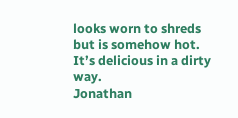looks worn to shreds but is somehow hot. It’s delicious in a dirty way.
Jonathan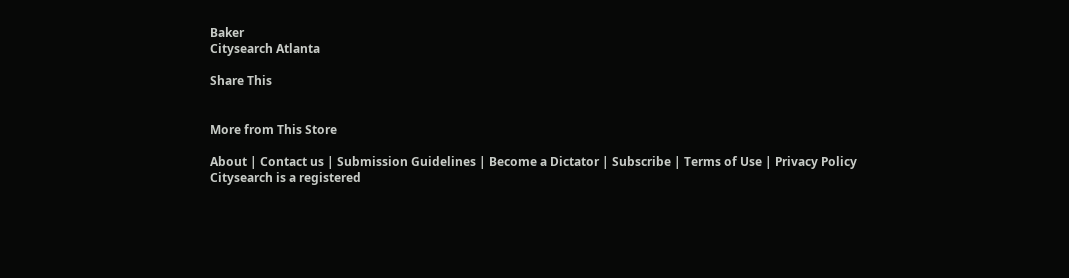Baker
Citysearch Atlanta

Share This


More from This Store

About | Contact us | Submission Guidelines | Become a Dictator | Subscribe | Terms of Use | Privacy Policy
Citysearch is a registered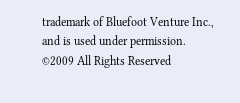trademark of Bluefoot Venture Inc., and is used under permission.
©2009 All Rights Reserved